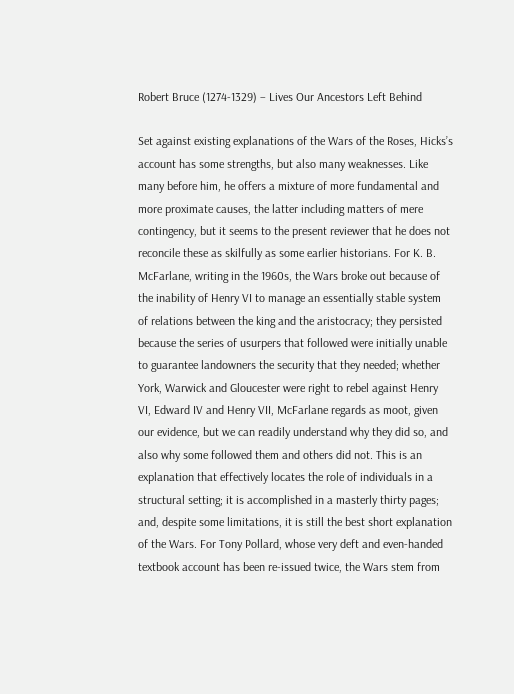Robert Bruce (1274-1329) – Lives Our Ancestors Left Behind

Set against existing explanations of the Wars of the Roses, Hicks’s account has some strengths, but also many weaknesses. Like many before him, he offers a mixture of more fundamental and more proximate causes, the latter including matters of mere contingency, but it seems to the present reviewer that he does not reconcile these as skilfully as some earlier historians. For K. B. McFarlane, writing in the 1960s, the Wars broke out because of the inability of Henry VI to manage an essentially stable system of relations between the king and the aristocracy; they persisted because the series of usurpers that followed were initially unable to guarantee landowners the security that they needed; whether York, Warwick and Gloucester were right to rebel against Henry VI, Edward IV and Henry VII, McFarlane regards as moot, given our evidence, but we can readily understand why they did so, and also why some followed them and others did not. This is an explanation that effectively locates the role of individuals in a structural setting; it is accomplished in a masterly thirty pages; and, despite some limitations, it is still the best short explanation of the Wars. For Tony Pollard, whose very deft and even-handed textbook account has been re-issued twice, the Wars stem from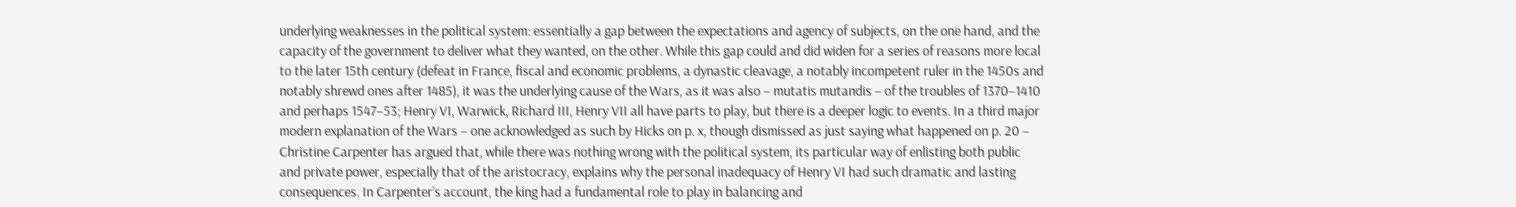underlying weaknesses in the political system: essentially a gap between the expectations and agency of subjects, on the one hand, and the capacity of the government to deliver what they wanted, on the other. While this gap could and did widen for a series of reasons more local to the later 15th century (defeat in France, fiscal and economic problems, a dynastic cleavage, a notably incompetent ruler in the 1450s and notably shrewd ones after 1485), it was the underlying cause of the Wars, as it was also – mutatis mutandis – of the troubles of 1370–1410 and perhaps 1547–53; Henry VI, Warwick, Richard III, Henry VII all have parts to play, but there is a deeper logic to events. In a third major modern explanation of the Wars – one acknowledged as such by Hicks on p. x, though dismissed as just saying what happened on p. 20 – Christine Carpenter has argued that, while there was nothing wrong with the political system, its particular way of enlisting both public and private power, especially that of the aristocracy, explains why the personal inadequacy of Henry VI had such dramatic and lasting consequences. In Carpenter’s account, the king had a fundamental role to play in balancing and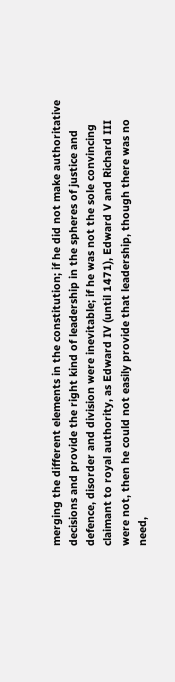merging the different elements in the constitution; if he did not make authoritative decisions and provide the right kind of leadership in the spheres of justice and defence, disorder and division were inevitable; if he was not the sole convincing claimant to royal authority, as Edward IV (until 1471), Edward V and Richard III were not, then he could not easily provide that leadership, though there was no need,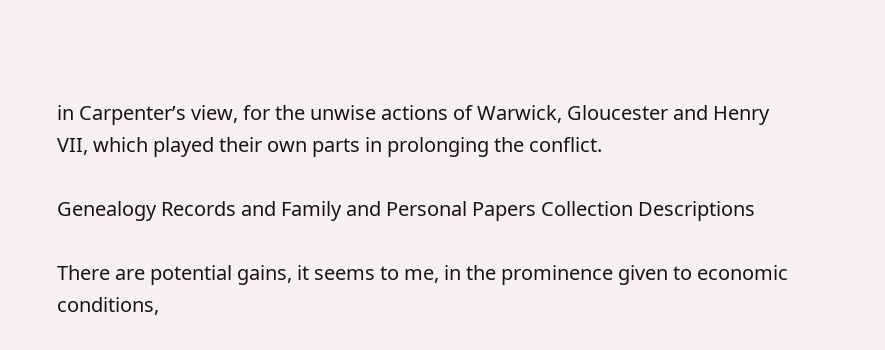in Carpenter’s view, for the unwise actions of Warwick, Gloucester and Henry VII, which played their own parts in prolonging the conflict.

Genealogy Records and Family and Personal Papers Collection Descriptions

There are potential gains, it seems to me, in the prominence given to economic conditions,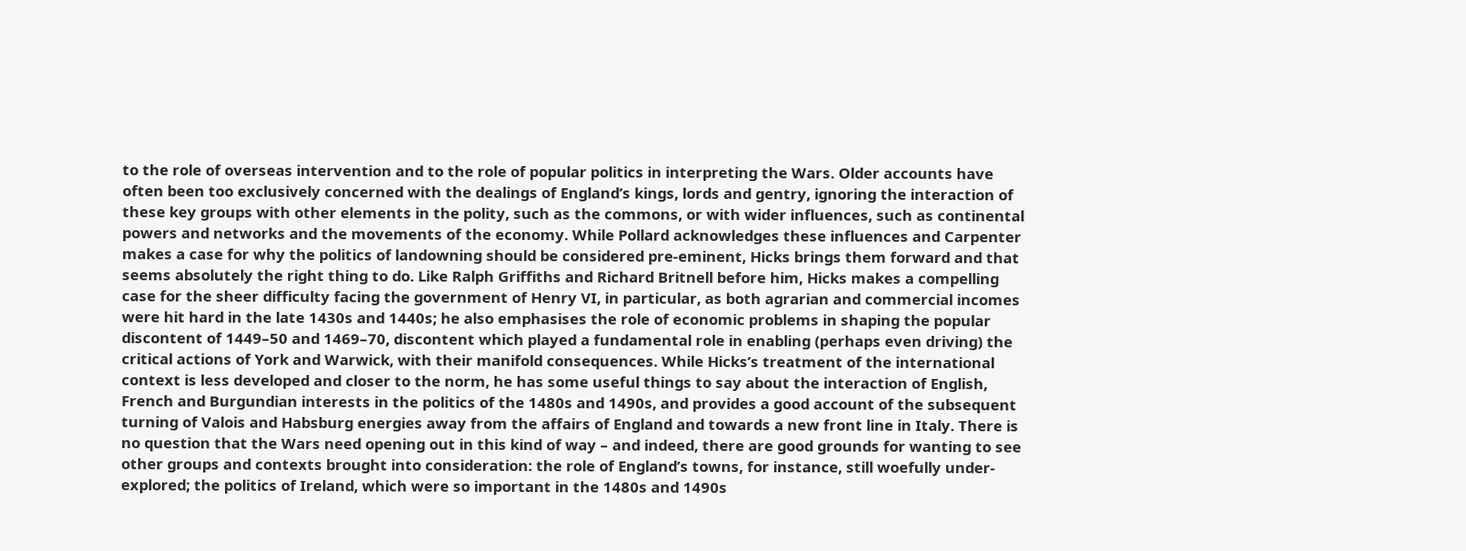to the role of overseas intervention and to the role of popular politics in interpreting the Wars. Older accounts have often been too exclusively concerned with the dealings of England’s kings, lords and gentry, ignoring the interaction of these key groups with other elements in the polity, such as the commons, or with wider influences, such as continental powers and networks and the movements of the economy. While Pollard acknowledges these influences and Carpenter makes a case for why the politics of landowning should be considered pre-eminent, Hicks brings them forward and that seems absolutely the right thing to do. Like Ralph Griffiths and Richard Britnell before him, Hicks makes a compelling case for the sheer difficulty facing the government of Henry VI, in particular, as both agrarian and commercial incomes were hit hard in the late 1430s and 1440s; he also emphasises the role of economic problems in shaping the popular discontent of 1449–50 and 1469–70, discontent which played a fundamental role in enabling (perhaps even driving) the critical actions of York and Warwick, with their manifold consequences. While Hicks’s treatment of the international context is less developed and closer to the norm, he has some useful things to say about the interaction of English, French and Burgundian interests in the politics of the 1480s and 1490s, and provides a good account of the subsequent turning of Valois and Habsburg energies away from the affairs of England and towards a new front line in Italy. There is no question that the Wars need opening out in this kind of way – and indeed, there are good grounds for wanting to see other groups and contexts brought into consideration: the role of England’s towns, for instance, still woefully under-explored; the politics of Ireland, which were so important in the 1480s and 1490s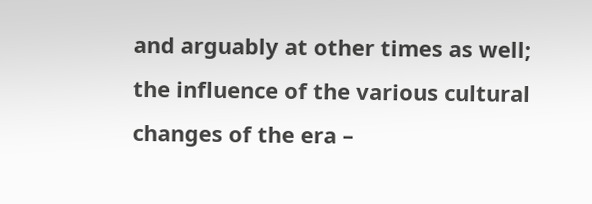and arguably at other times as well; the influence of the various cultural changes of the era –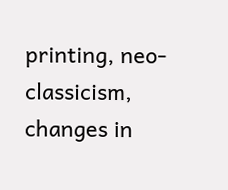printing, neo-classicism, changes in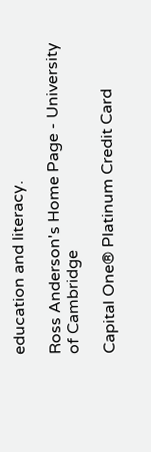education and literacy.

Ross Anderson's Home Page - University of Cambridge

Capital One® Platinum Credit Card